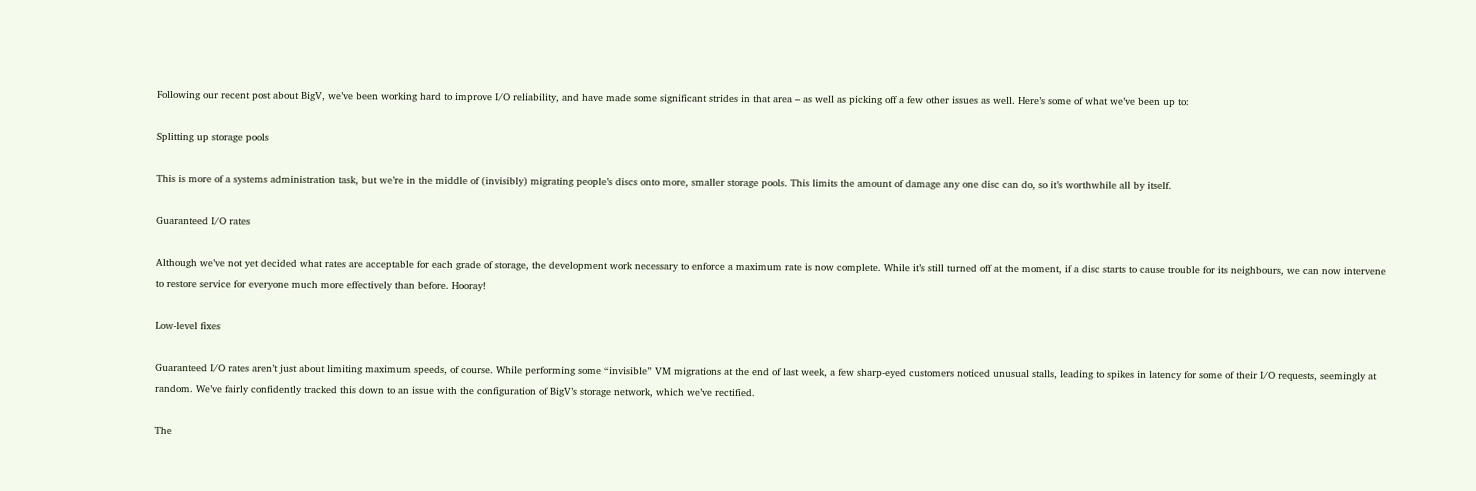Following our recent post about BigV, we’ve been working hard to improve I/O reliability, and have made some significant strides in that area – as well as picking off a few other issues as well. Here’s some of what we’ve been up to:

Splitting up storage pools

This is more of a systems administration task, but we’re in the middle of (invisibly) migrating people’s discs onto more, smaller storage pools. This limits the amount of damage any one disc can do, so it’s worthwhile all by itself.

Guaranteed I/O rates

Although we’ve not yet decided what rates are acceptable for each grade of storage, the development work necessary to enforce a maximum rate is now complete. While it’s still turned off at the moment, if a disc starts to cause trouble for its neighbours, we can now intervene to restore service for everyone much more effectively than before. Hooray!

Low-level fixes

Guaranteed I/O rates aren’t just about limiting maximum speeds, of course. While performing some “invisible” VM migrations at the end of last week, a few sharp-eyed customers noticed unusual stalls, leading to spikes in latency for some of their I/O requests, seemingly at random. We’ve fairly confidently tracked this down to an issue with the configuration of BigV’s storage network, which we’ve rectified.

The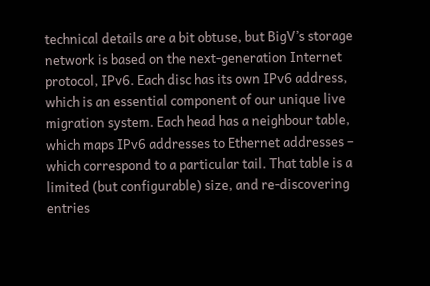technical details are a bit obtuse, but BigV’s storage network is based on the next-generation Internet protocol, IPv6. Each disc has its own IPv6 address, which is an essential component of our unique live migration system. Each head has a neighbour table, which maps IPv6 addresses to Ethernet addresses – which correspond to a particular tail. That table is a limited (but configurable) size, and re-discovering entries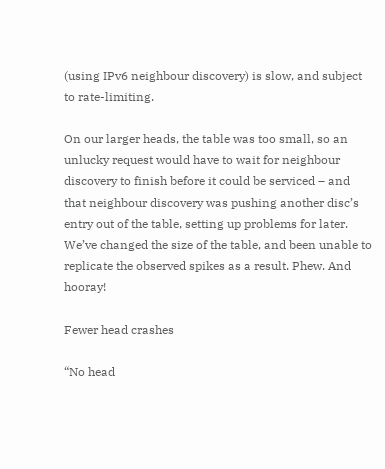(using IPv6 neighbour discovery) is slow, and subject to rate-limiting.

On our larger heads, the table was too small, so an unlucky request would have to wait for neighbour discovery to finish before it could be serviced – and that neighbour discovery was pushing another disc’s entry out of the table, setting up problems for later. We’ve changed the size of the table, and been unable to replicate the observed spikes as a result. Phew. And hooray!

Fewer head crashes

“No head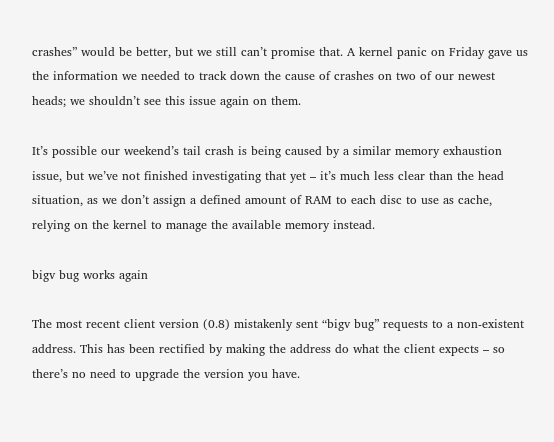crashes” would be better, but we still can’t promise that. A kernel panic on Friday gave us the information we needed to track down the cause of crashes on two of our newest heads; we shouldn’t see this issue again on them.

It’s possible our weekend’s tail crash is being caused by a similar memory exhaustion issue, but we’ve not finished investigating that yet – it’s much less clear than the head situation, as we don’t assign a defined amount of RAM to each disc to use as cache, relying on the kernel to manage the available memory instead.

bigv bug works again

The most recent client version (0.8) mistakenly sent “bigv bug” requests to a non-existent address. This has been rectified by making the address do what the client expects – so there’s no need to upgrade the version you have.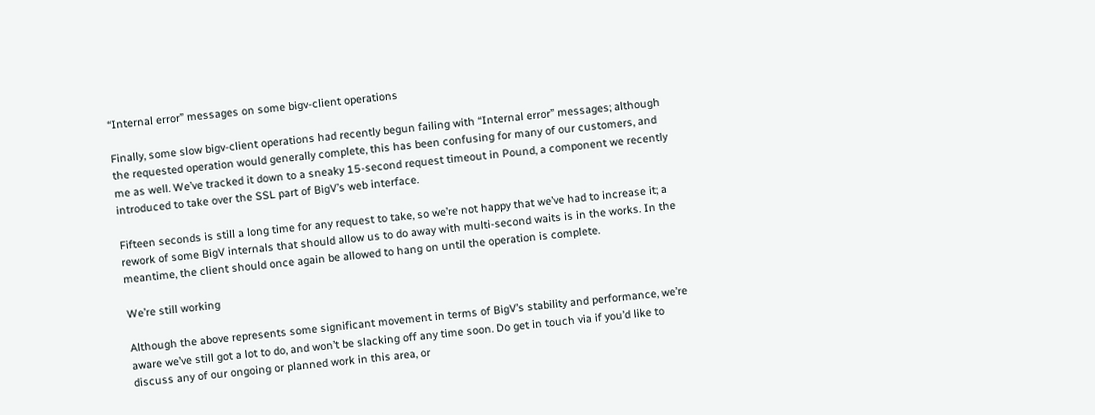“Internal error” messages on some bigv-client operations

Finally, some slow bigv-client operations had recently begun failing with “Internal error” messages; although the requested operation would generally complete, this has been confusing for many of our customers, and me as well. We’ve tracked it down to a sneaky 15-second request timeout in Pound, a component we recently introduced to take over the SSL part of BigV’s web interface.

Fifteen seconds is still a long time for any request to take, so we’re not happy that we’ve had to increase it; a rework of some BigV internals that should allow us to do away with multi-second waits is in the works. In the meantime, the client should once again be allowed to hang on until the operation is complete.

We’re still working

Although the above represents some significant movement in terms of BigV’s stability and performance, we’re aware we’ve still got a lot to do, and won’t be slacking off any time soon. Do get in touch via if you’d like to discuss any of our ongoing or planned work in this area, or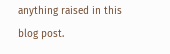anything raised in this blog post.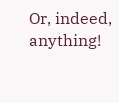Or, indeed, anything!